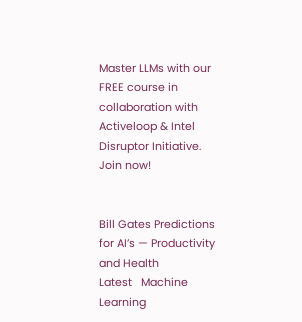Master LLMs with our FREE course in collaboration with Activeloop & Intel Disruptor Initiative. Join now!


Bill Gates Predictions for AI’s — Productivity and Health
Latest   Machine Learning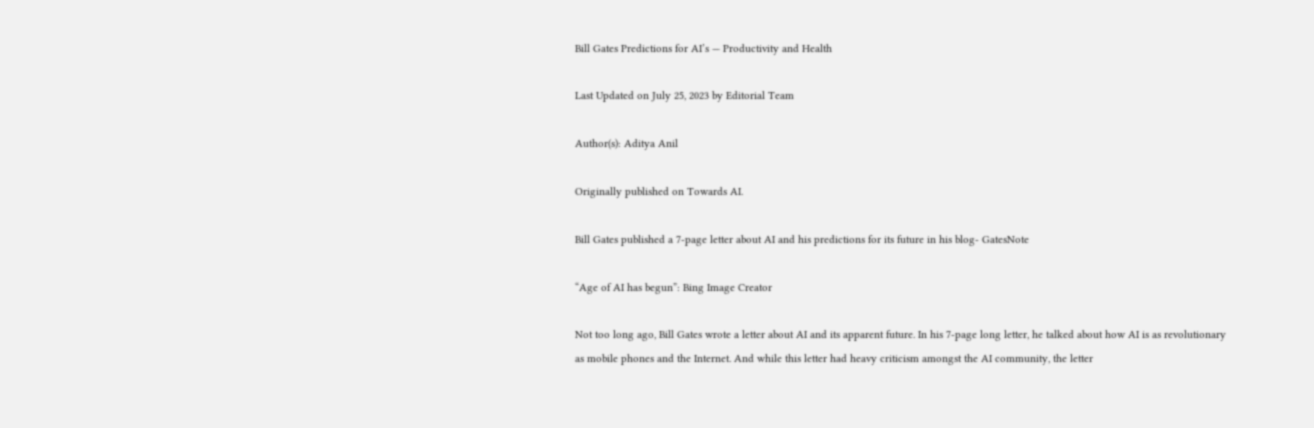Bill Gates Predictions for AI’s — Productivity and Health

Last Updated on July 25, 2023 by Editorial Team

Author(s): Aditya Anil

Originally published on Towards AI.

Bill Gates published a 7-page letter about AI and his predictions for its future in his blog- GatesNote

“Age of AI has begun”: Bing Image Creator

Not too long ago, Bill Gates wrote a letter about AI and its apparent future. In his 7-page long letter, he talked about how AI is as revolutionary as mobile phones and the Internet. And while this letter had heavy criticism amongst the AI community, the letter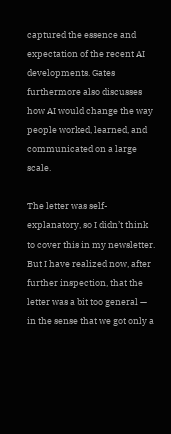captured the essence and expectation of the recent AI developments. Gates furthermore also discusses how AI would change the way people worked, learned, and communicated on a large scale.

The letter was self-explanatory, so I didn’t think to cover this in my newsletter. But I have realized now, after further inspection, that the letter was a bit too general — in the sense that we got only a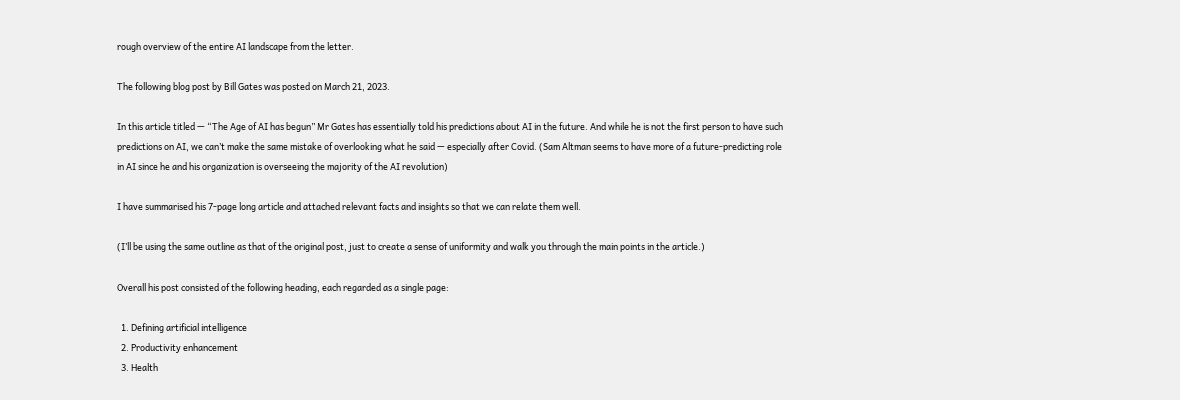rough overview of the entire AI landscape from the letter.

The following blog post by Bill Gates was posted on March 21, 2023.

In this article titled — “The Age of AI has begun” Mr Gates has essentially told his predictions about AI in the future. And while he is not the first person to have such predictions on AI, we can’t make the same mistake of overlooking what he said — especially after Covid. (Sam Altman seems to have more of a future-predicting role in AI since he and his organization is overseeing the majority of the AI revolution)

I have summarised his 7-page long article and attached relevant facts and insights so that we can relate them well.

(I’ll be using the same outline as that of the original post, just to create a sense of uniformity and walk you through the main points in the article.)

Overall his post consisted of the following heading, each regarded as a single page:

  1. Defining artificial intelligence
  2. Productivity enhancement
  3. Health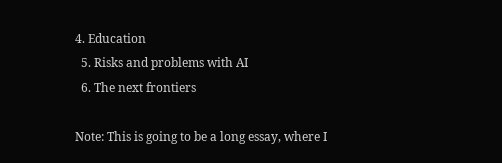4. Education
  5. Risks and problems with AI
  6. The next frontiers

Note: This is going to be a long essay, where I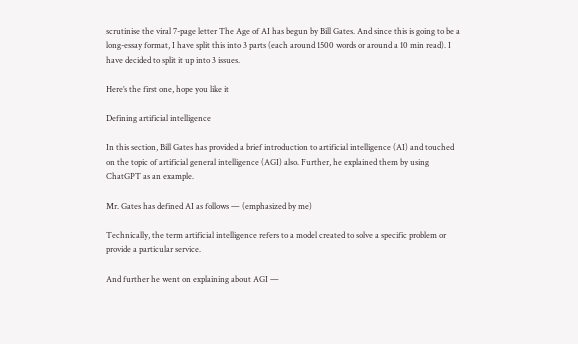scrutinise the viral 7-page letter The Age of AI has begun by Bill Gates. And since this is going to be a long-essay format, I have split this into 3 parts (each around 1500 words or around a 10 min read). I have decided to split it up into 3 issues.

Here’s the first one, hope you like it

Defining artificial intelligence

In this section, Bill Gates has provided a brief introduction to artificial intelligence (AI) and touched on the topic of artificial general intelligence (AGI) also. Further, he explained them by using ChatGPT as an example.

Mr. Gates has defined AI as follows — (emphasized by me)

Technically, the term artificial intelligence refers to a model created to solve a specific problem or provide a particular service.

And further he went on explaining about AGI —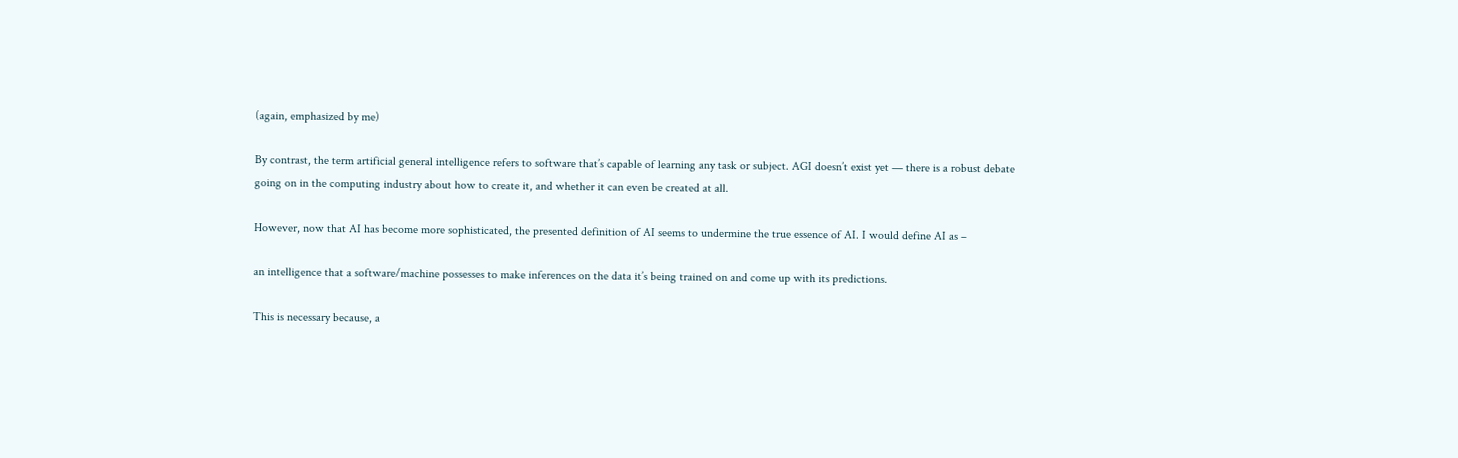(again, emphasized by me)

By contrast, the term artificial general intelligence refers to software that’s capable of learning any task or subject. AGI doesn’t exist yet — there is a robust debate going on in the computing industry about how to create it, and whether it can even be created at all.

However, now that AI has become more sophisticated, the presented definition of AI seems to undermine the true essence of AI. I would define AI as –

an intelligence that a software/machine possesses to make inferences on the data it’s being trained on and come up with its predictions.

This is necessary because, a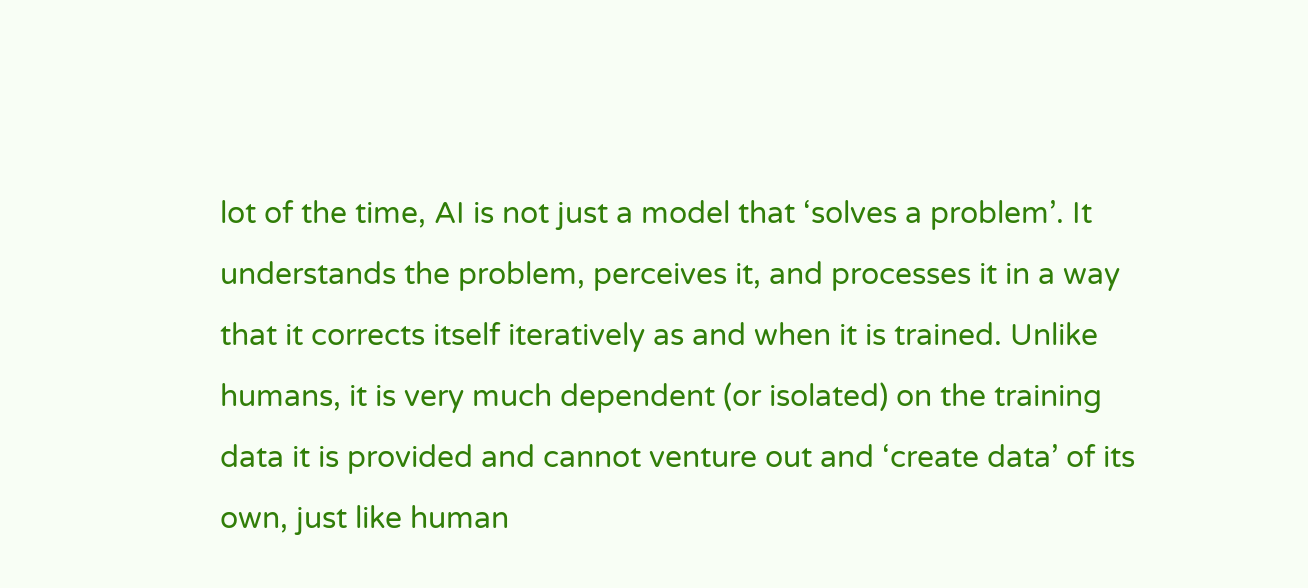lot of the time, AI is not just a model that ‘solves a problem’. It understands the problem, perceives it, and processes it in a way that it corrects itself iteratively as and when it is trained. Unlike humans, it is very much dependent (or isolated) on the training data it is provided and cannot venture out and ‘create data’ of its own, just like human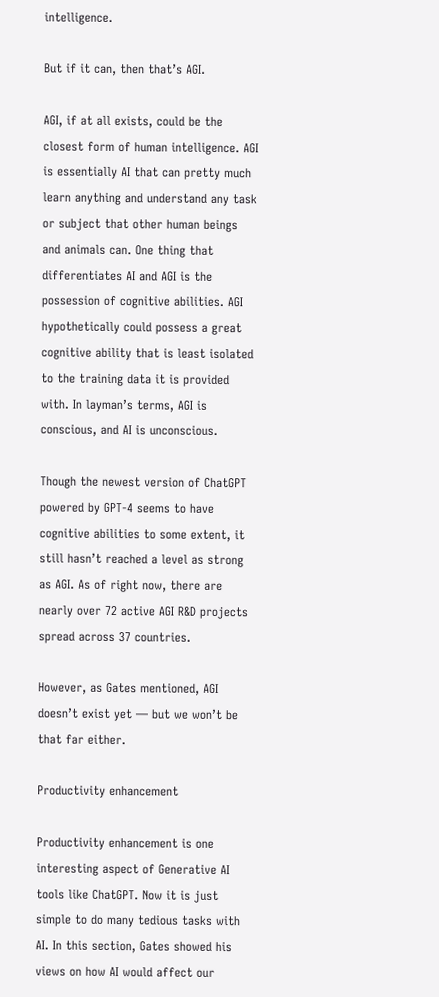intelligence.

But if it can, then that’s AGI.

AGI, if at all exists, could be the closest form of human intelligence. AGI is essentially AI that can pretty much learn anything and understand any task or subject that other human beings and animals can. One thing that differentiates AI and AGI is the possession of cognitive abilities. AGI hypothetically could possess a great cognitive ability that is least isolated to the training data it is provided with. In layman’s terms, AGI is conscious, and AI is unconscious.

Though the newest version of ChatGPT powered by GPT-4 seems to have cognitive abilities to some extent, it still hasn’t reached a level as strong as AGI. As of right now, there are nearly over 72 active AGI R&D projects spread across 37 countries.

However, as Gates mentioned, AGI doesn’t exist yet — but we won’t be that far either.

Productivity enhancement

Productivity enhancement is one interesting aspect of Generative AI tools like ChatGPT. Now it is just simple to do many tedious tasks with AI. In this section, Gates showed his views on how AI would affect our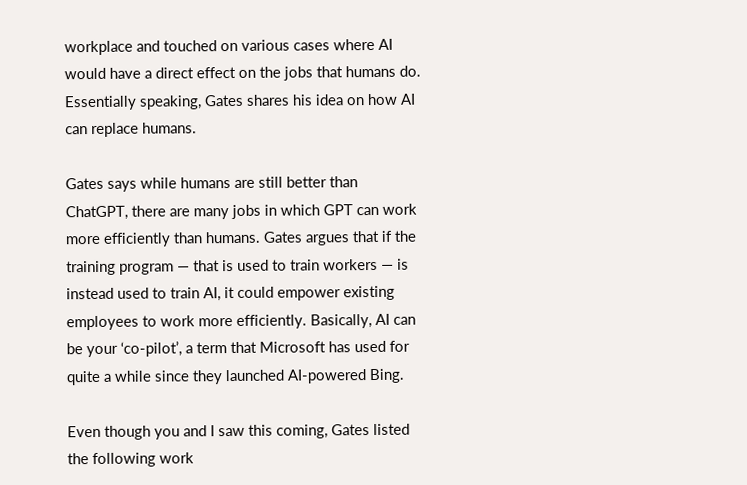workplace and touched on various cases where AI would have a direct effect on the jobs that humans do. Essentially speaking, Gates shares his idea on how AI can replace humans.

Gates says while humans are still better than ChatGPT, there are many jobs in which GPT can work more efficiently than humans. Gates argues that if the training program — that is used to train workers — is instead used to train AI, it could empower existing employees to work more efficiently. Basically, AI can be your ‘co-pilot’, a term that Microsoft has used for quite a while since they launched AI-powered Bing.

Even though you and I saw this coming, Gates listed the following work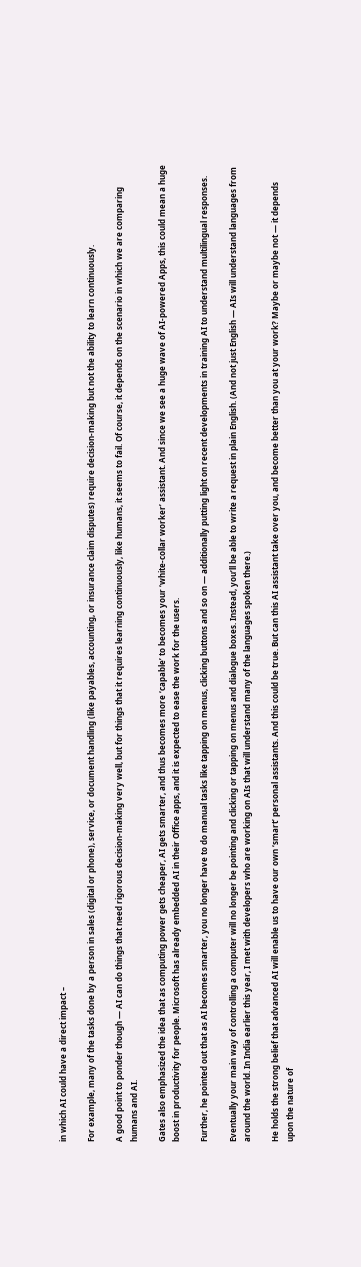in which AI could have a direct impact –

For example, many of the tasks done by a person in sales (digital or phone), service, or document handling (like payables, accounting, or insurance claim disputes) require decision-making but not the ability to learn continuously.

A good point to ponder though — AI can do things that need rigorous decision-making very well, but for things that it requires learning continuously, like humans, it seems to fail. Of course, it depends on the scenario in which we are comparing humans and AI.

Gates also emphasized the idea that as computing power gets cheaper, AI gets smarter, and thus becomes more ‘capable’ to becomes your ‘white-collar worker’ assistant. And since we see a huge wave of AI-powered Apps, this could mean a huge boost in productivity for people. Microsoft has already embedded AI in their Office apps, and it is expected to ease the work for the users.

Further, he pointed out that as AI becomes smarter, you no longer have to do manual tasks like tapping on menus, clicking buttons and so on — additionally putting light on recent developments in training AI to understand multilingual responses.

Eventually your main way of controlling a computer will no longer be pointing and clicking or tapping on menus and dialogue boxes. Instead, you’ll be able to write a request in plain English. (And not just English — AIs will understand languages from around the world. In India earlier this year, I met with developers who are working on AIs that will understand many of the languages spoken there.)

He holds the strong belief that advanced AI will enable us to have our own ‘smart’ personal assistants. And this could be true. But can this AI assistant take over you, and become better than you at your work? Maybe or maybe not — it depends upon the nature of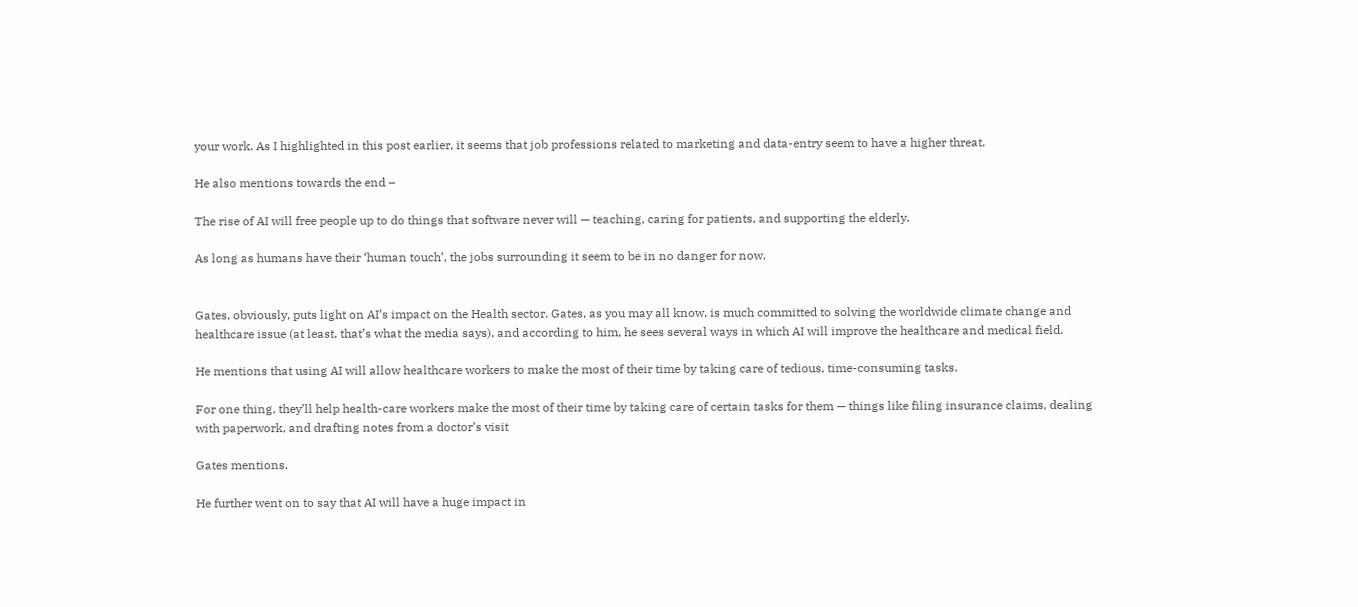your work. As I highlighted in this post earlier, it seems that job professions related to marketing and data-entry seem to have a higher threat.

He also mentions towards the end –

The rise of AI will free people up to do things that software never will — teaching, caring for patients, and supporting the elderly.

As long as humans have their ‘human touch’, the jobs surrounding it seem to be in no danger for now.


Gates, obviously, puts light on AI’s impact on the Health sector. Gates, as you may all know, is much committed to solving the worldwide climate change and healthcare issue (at least, that’s what the media says), and according to him, he sees several ways in which AI will improve the healthcare and medical field.

He mentions that using AI will allow healthcare workers to make the most of their time by taking care of tedious, time-consuming tasks.

For one thing, they’ll help health-care workers make the most of their time by taking care of certain tasks for them — things like filing insurance claims, dealing with paperwork, and drafting notes from a doctor’s visit

Gates mentions.

He further went on to say that AI will have a huge impact in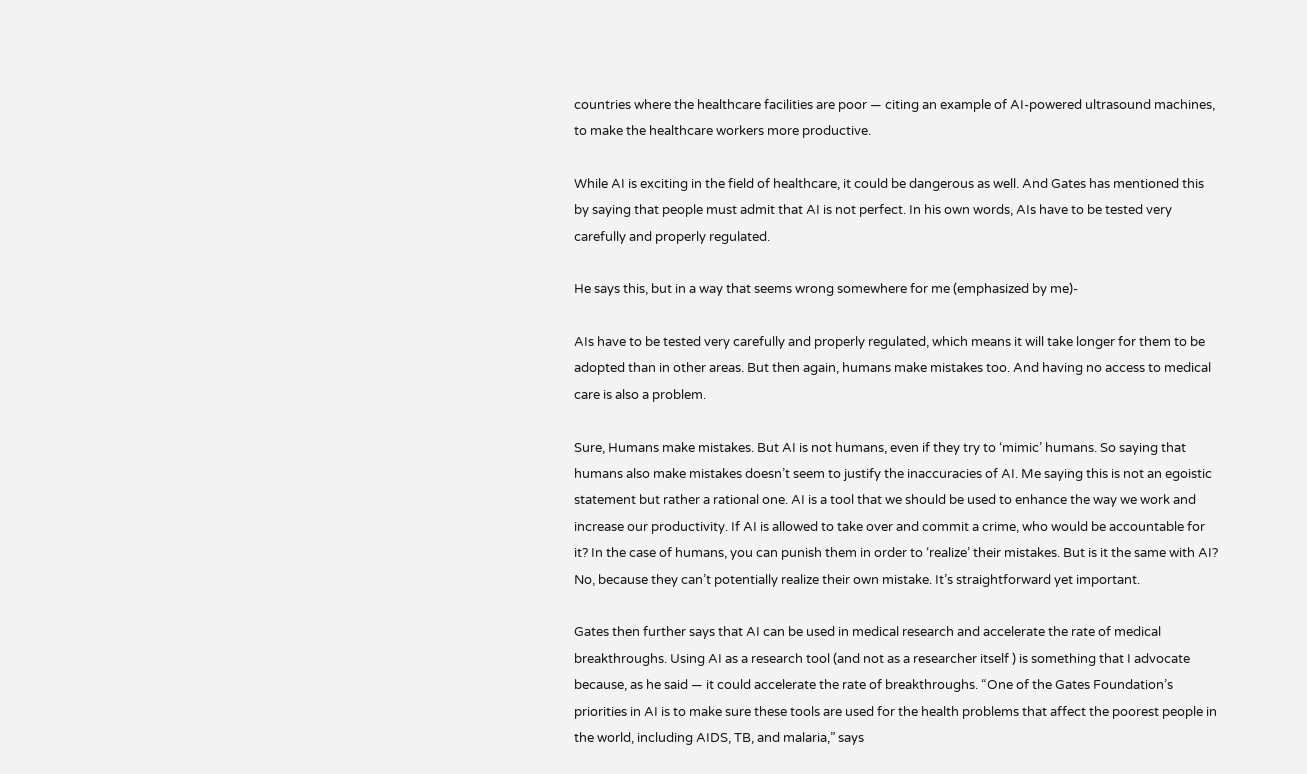countries where the healthcare facilities are poor — citing an example of AI-powered ultrasound machines, to make the healthcare workers more productive.

While AI is exciting in the field of healthcare, it could be dangerous as well. And Gates has mentioned this by saying that people must admit that AI is not perfect. In his own words, AIs have to be tested very carefully and properly regulated.

He says this, but in a way that seems wrong somewhere for me (emphasized by me)-

AIs have to be tested very carefully and properly regulated, which means it will take longer for them to be adopted than in other areas. But then again, humans make mistakes too. And having no access to medical care is also a problem.

Sure, Humans make mistakes. But AI is not humans, even if they try to ‘mimic’ humans. So saying that humans also make mistakes doesn’t seem to justify the inaccuracies of AI. Me saying this is not an egoistic statement but rather a rational one. AI is a tool that we should be used to enhance the way we work and increase our productivity. If AI is allowed to take over and commit a crime, who would be accountable for it? In the case of humans, you can punish them in order to ‘realize’ their mistakes. But is it the same with AI? No, because they can’t potentially realize their own mistake. It’s straightforward yet important.

Gates then further says that AI can be used in medical research and accelerate the rate of medical breakthroughs. Using AI as a research tool (and not as a researcher itself ) is something that I advocate because, as he said — it could accelerate the rate of breakthroughs. “One of the Gates Foundation’s priorities in AI is to make sure these tools are used for the health problems that affect the poorest people in the world, including AIDS, TB, and malaria,” says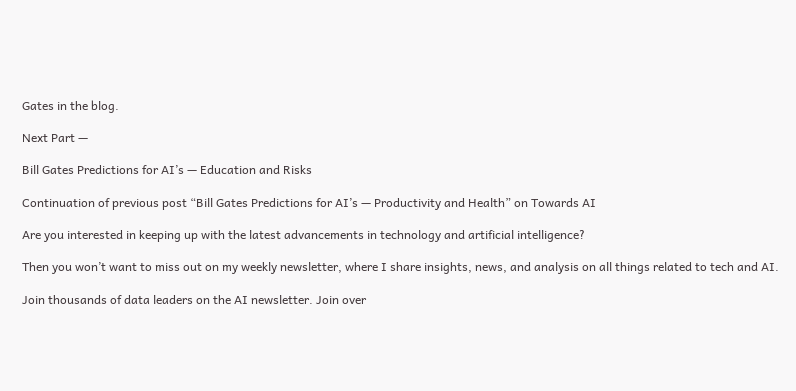Gates in the blog.

Next Part —

Bill Gates Predictions for AI’s — Education and Risks

Continuation of previous post “Bill Gates Predictions for AI’s — Productivity and Health” on Towards AI

Are you interested in keeping up with the latest advancements in technology and artificial intelligence?

Then you won’t want to miss out on my weekly newsletter, where I share insights, news, and analysis on all things related to tech and AI.

Join thousands of data leaders on the AI newsletter. Join over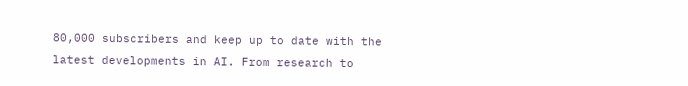80,000 subscribers and keep up to date with the latest developments in AI. From research to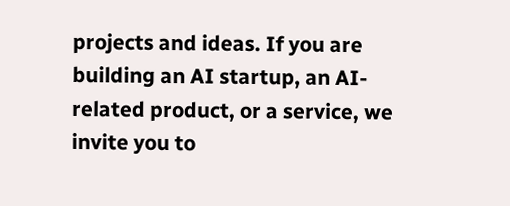projects and ideas. If you are building an AI startup, an AI-related product, or a service, we invite you to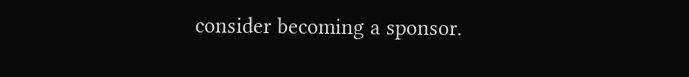consider becoming a sponsor.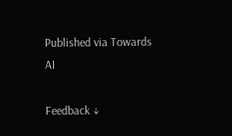Published via Towards AI

Feedback ↓